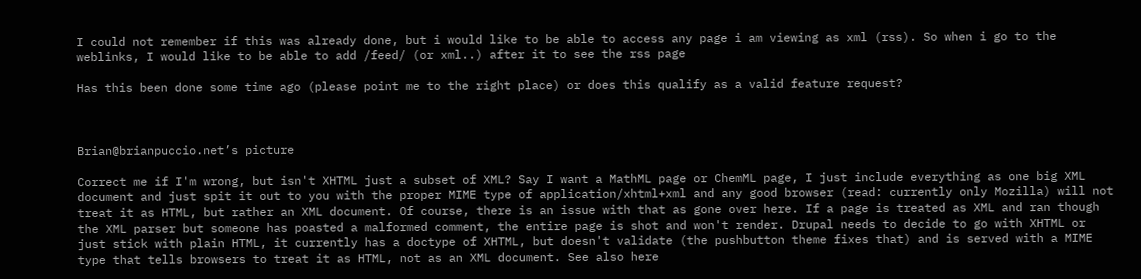I could not remember if this was already done, but i would like to be able to access any page i am viewing as xml (rss). So when i go to the weblinks, I would like to be able to add /feed/ (or xml..) after it to see the rss page

Has this been done some time ago (please point me to the right place) or does this qualify as a valid feature request?



Brian@brianpuccio.net’s picture

Correct me if I'm wrong, but isn't XHTML just a subset of XML? Say I want a MathML page or ChemML page, I just include everything as one big XML document and just spit it out to you with the proper MIME type of application/xhtml+xml and any good browser (read: currently only Mozilla) will not treat it as HTML, but rather an XML document. Of course, there is an issue with that as gone over here. If a page is treated as XML and ran though the XML parser but someone has poasted a malformed comment, the entire page is shot and won't render. Drupal needs to decide to go with XHTML or just stick with plain HTML, it currently has a doctype of XHTML, but doesn't validate (the pushbutton theme fixes that) and is served with a MIME type that tells browsers to treat it as HTML, not as an XML document. See also here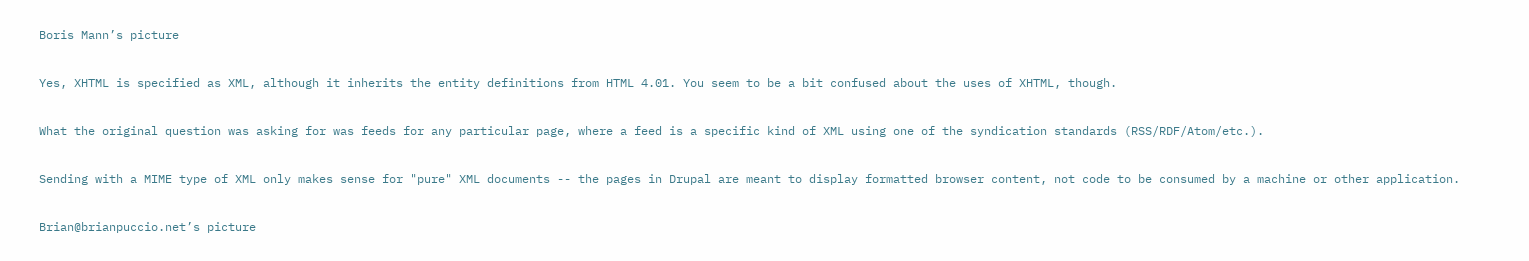Boris Mann’s picture

Yes, XHTML is specified as XML, although it inherits the entity definitions from HTML 4.01. You seem to be a bit confused about the uses of XHTML, though.

What the original question was asking for was feeds for any particular page, where a feed is a specific kind of XML using one of the syndication standards (RSS/RDF/Atom/etc.).

Sending with a MIME type of XML only makes sense for "pure" XML documents -- the pages in Drupal are meant to display formatted browser content, not code to be consumed by a machine or other application.

Brian@brianpuccio.net’s picture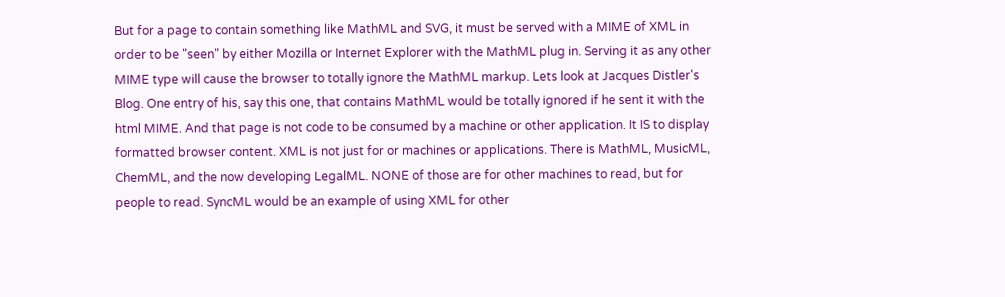But for a page to contain something like MathML and SVG, it must be served with a MIME of XML in order to be "seen" by either Mozilla or Internet Explorer with the MathML plug in. Serving it as any other MIME type will cause the browser to totally ignore the MathML markup. Lets look at Jacques Distler's Blog. One entry of his, say this one, that contains MathML would be totally ignored if he sent it with the html MIME. And that page is not code to be consumed by a machine or other application. It IS to display formatted browser content. XML is not just for or machines or applications. There is MathML, MusicML, ChemML, and the now developing LegalML. NONE of those are for other machines to read, but for people to read. SyncML would be an example of using XML for other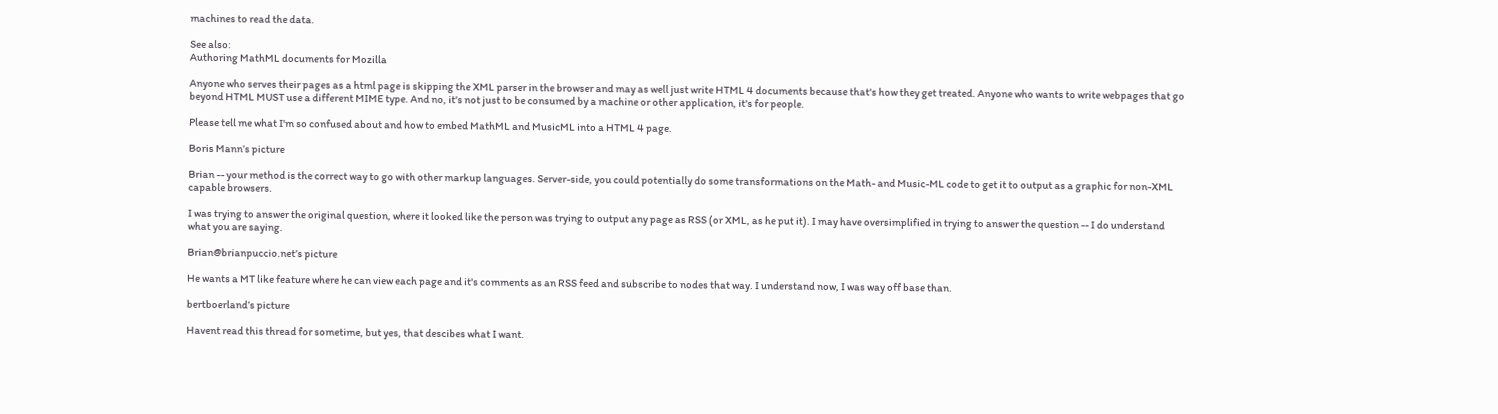machines to read the data.

See also:
Authoring MathML documents for Mozilla

Anyone who serves their pages as a html page is skipping the XML parser in the browser and may as well just write HTML 4 documents because that's how they get treated. Anyone who wants to write webpages that go beyond HTML MUST use a different MIME type. And no, it's not just to be consumed by a machine or other application, it's for people.

Please tell me what I'm so confused about and how to embed MathML and MusicML into a HTML 4 page.

Boris Mann’s picture

Brian -- your method is the correct way to go with other markup languages. Server-side, you could potentially do some transformations on the Math- and Music-ML code to get it to output as a graphic for non-XML capable browsers.

I was trying to answer the original question, where it looked like the person was trying to output any page as RSS (or XML, as he put it). I may have oversimplified in trying to answer the question -- I do understand what you are saying.

Brian@brianpuccio.net’s picture

He wants a MT like feature where he can view each page and it's comments as an RSS feed and subscribe to nodes that way. I understand now, I was way off base than.

bertboerland’s picture

Havent read this thread for sometime, but yes, that descibes what I want.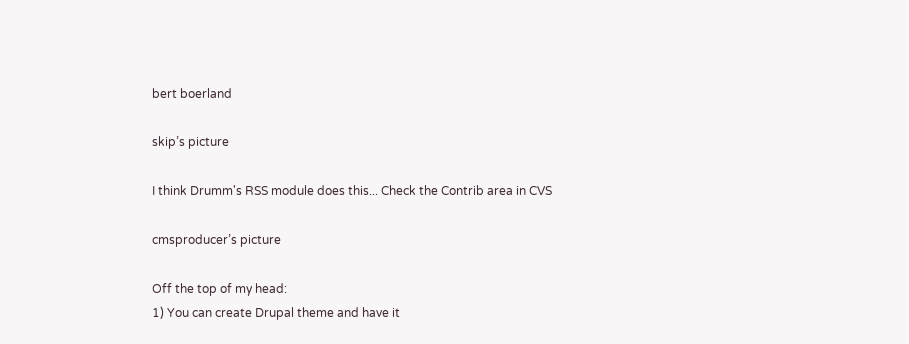bert boerland

skip’s picture

I think Drumm's RSS module does this... Check the Contrib area in CVS

cmsproducer’s picture

Off the top of my head:
1) You can create Drupal theme and have it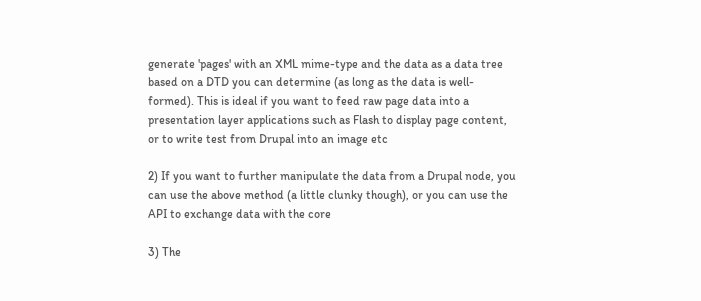generate 'pages' with an XML mime-type and the data as a data tree based on a DTD you can determine (as long as the data is well-formed). This is ideal if you want to feed raw page data into a presentation layer applications such as Flash to display page content, or to write test from Drupal into an image etc

2) If you want to further manipulate the data from a Drupal node, you can use the above method (a little clunky though), or you can use the API to exchange data with the core

3) The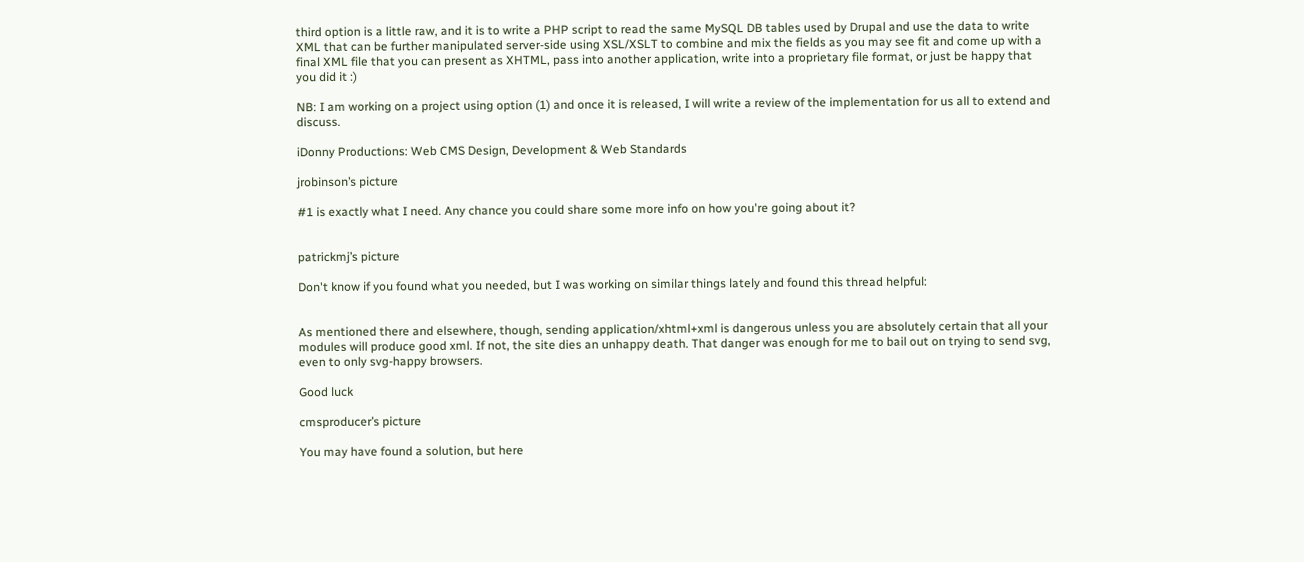third option is a little raw, and it is to write a PHP script to read the same MySQL DB tables used by Drupal and use the data to write XML that can be further manipulated server-side using XSL/XSLT to combine and mix the fields as you may see fit and come up with a final XML file that you can present as XHTML, pass into another application, write into a proprietary file format, or just be happy that you did it :)

NB: I am working on a project using option (1) and once it is released, I will write a review of the implementation for us all to extend and discuss.

iDonny Productions: Web CMS Design, Development & Web Standards

jrobinson’s picture

#1 is exactly what I need. Any chance you could share some more info on how you're going about it?


patrickmj’s picture

Don't know if you found what you needed, but I was working on similar things lately and found this thread helpful:


As mentioned there and elsewhere, though, sending application/xhtml+xml is dangerous unless you are absolutely certain that all your modules will produce good xml. If not, the site dies an unhappy death. That danger was enough for me to bail out on trying to send svg, even to only svg-happy browsers.

Good luck

cmsproducer’s picture

You may have found a solution, but here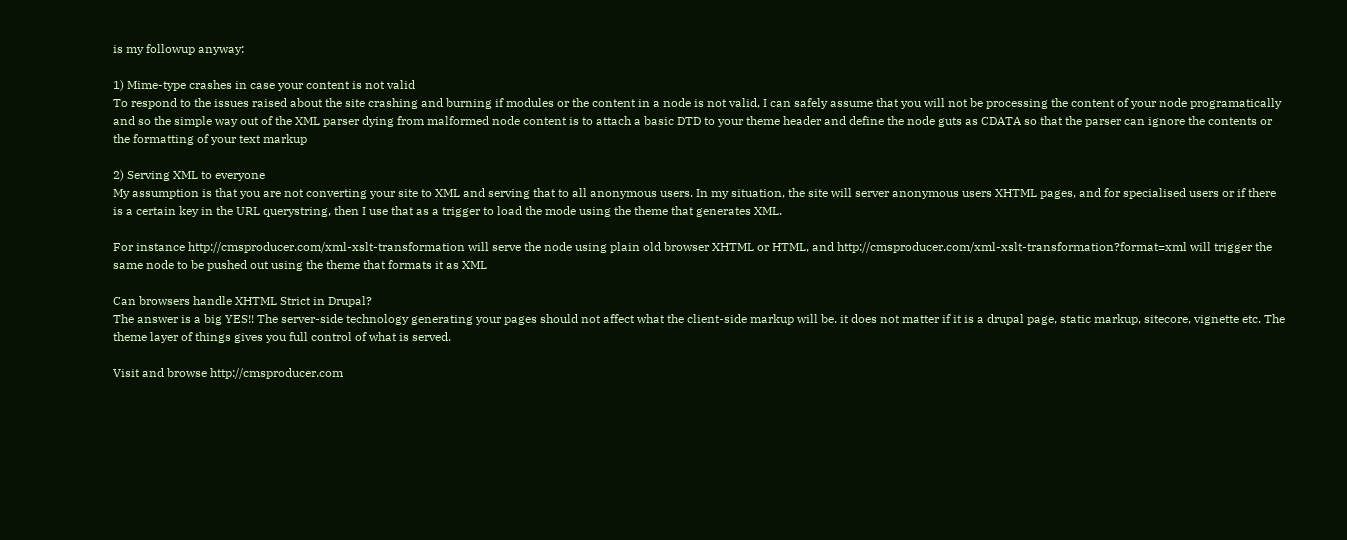is my followup anyway:

1) Mime-type crashes in case your content is not valid
To respond to the issues raised about the site crashing and burning if modules or the content in a node is not valid, I can safely assume that you will not be processing the content of your node programatically and so the simple way out of the XML parser dying from malformed node content is to attach a basic DTD to your theme header and define the node guts as CDATA so that the parser can ignore the contents or the formatting of your text markup

2) Serving XML to everyone
My assumption is that you are not converting your site to XML and serving that to all anonymous users. In my situation, the site will server anonymous users XHTML pages, and for specialised users or if there is a certain key in the URL querystring, then I use that as a trigger to load the mode using the theme that generates XML.

For instance http://cmsproducer.com/xml-xslt-transformation will serve the node using plain old browser XHTML or HTML, and http://cmsproducer.com/xml-xslt-transformation?format=xml will trigger the same node to be pushed out using the theme that formats it as XML

Can browsers handle XHTML Strict in Drupal?
The answer is a big YES!! The server-side technology generating your pages should not affect what the client-side markup will be. it does not matter if it is a drupal page, static markup, sitecore, vignette etc. The theme layer of things gives you full control of what is served.

Visit and browse http://cmsproducer.com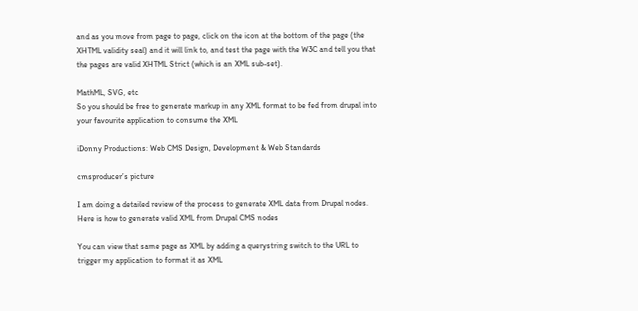and as you move from page to page, click on the icon at the bottom of the page (the XHTML validity seal) and it will link to, and test the page with the W3C and tell you that the pages are valid XHTML Strict (which is an XML sub-set).

MathML, SVG, etc
So you should be free to generate markup in any XML format to be fed from drupal into your favourite application to consume the XML

iDonny Productions: Web CMS Design, Development & Web Standards

cmsproducer’s picture

I am doing a detailed review of the process to generate XML data from Drupal nodes.
Here is how to generate valid XML from Drupal CMS nodes

You can view that same page as XML by adding a querystring switch to the URL to trigger my application to format it as XML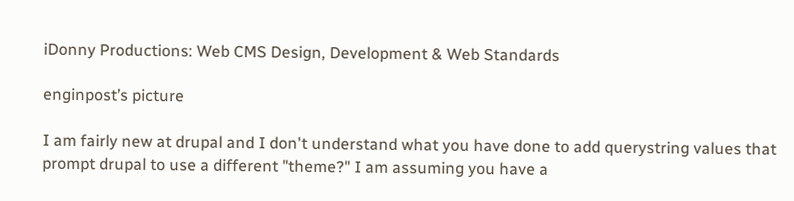iDonny Productions: Web CMS Design, Development & Web Standards

enginpost’s picture

I am fairly new at drupal and I don't understand what you have done to add querystring values that prompt drupal to use a different "theme?" I am assuming you have a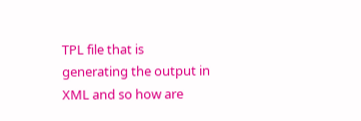TPL file that is generating the output in XML and so how are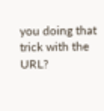you doing that trick with the URL?